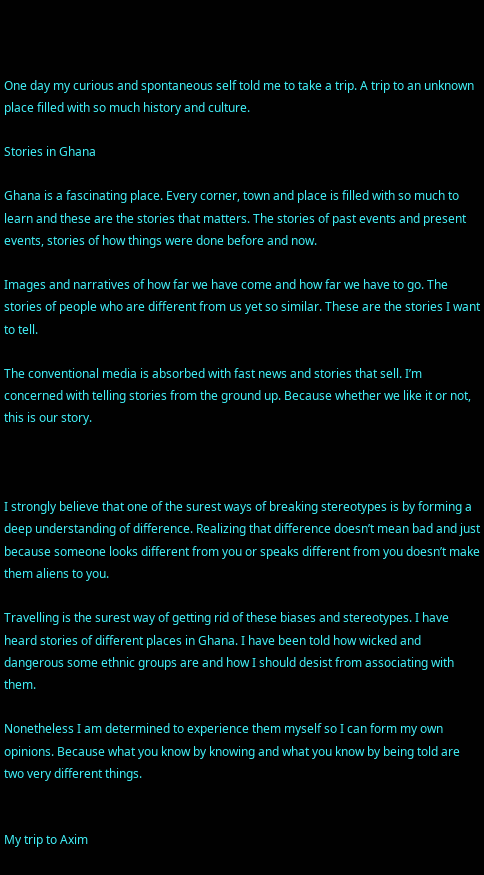One day my curious and spontaneous self told me to take a trip. A trip to an unknown place filled with so much history and culture.

Stories in Ghana

Ghana is a fascinating place. Every corner, town and place is filled with so much to learn and these are the stories that matters. The stories of past events and present events, stories of how things were done before and now.

Images and narratives of how far we have come and how far we have to go. The stories of people who are different from us yet so similar. These are the stories I want to tell.

The conventional media is absorbed with fast news and stories that sell. I’m concerned with telling stories from the ground up. Because whether we like it or not, this is our story.



I strongly believe that one of the surest ways of breaking stereotypes is by forming a deep understanding of difference. Realizing that difference doesn’t mean bad and just because someone looks different from you or speaks different from you doesn’t make them aliens to you.

Travelling is the surest way of getting rid of these biases and stereotypes. I have heard stories of different places in Ghana. I have been told how wicked and dangerous some ethnic groups are and how I should desist from associating with them.

Nonetheless I am determined to experience them myself so I can form my own opinions. Because what you know by knowing and what you know by being told are two very different things.


My trip to Axim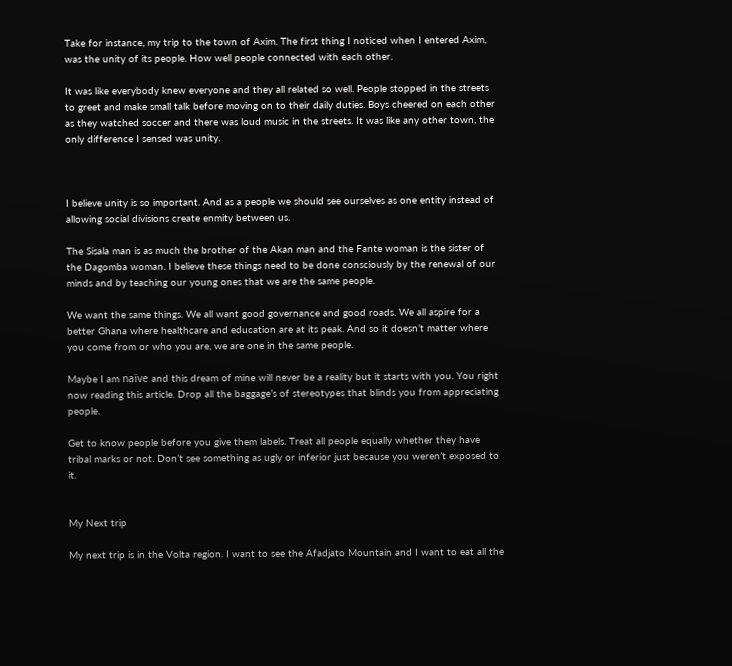Take for instance, my trip to the town of Axim. The first thing I noticed when I entered Axim, was the unity of its people. How well people connected with each other.

It was like everybody knew everyone and they all related so well. People stopped in the streets to greet and make small talk before moving on to their daily duties. Boys cheered on each other as they watched soccer and there was loud music in the streets. It was like any other town, the only difference I sensed was unity.



I believe unity is so important. And as a people we should see ourselves as one entity instead of allowing social divisions create enmity between us.

The Sisala man is as much the brother of the Akan man and the Fante woman is the sister of the Dagomba woman. I believe these things need to be done consciously by the renewal of our minds and by teaching our young ones that we are the same people.

We want the same things. We all want good governance and good roads. We all aspire for a better Ghana where healthcare and education are at its peak. And so it doesn’t matter where you come from or who you are, we are one in the same people.

Maybe I am naïve and this dream of mine will never be a reality but it starts with you. You right now reading this article. Drop all the baggage’s of stereotypes that blinds you from appreciating people.

Get to know people before you give them labels. Treat all people equally whether they have tribal marks or not. Don’t see something as ugly or inferior just because you weren’t exposed to it.


My Next trip

My next trip is in the Volta region. I want to see the Afadjato Mountain and I want to eat all the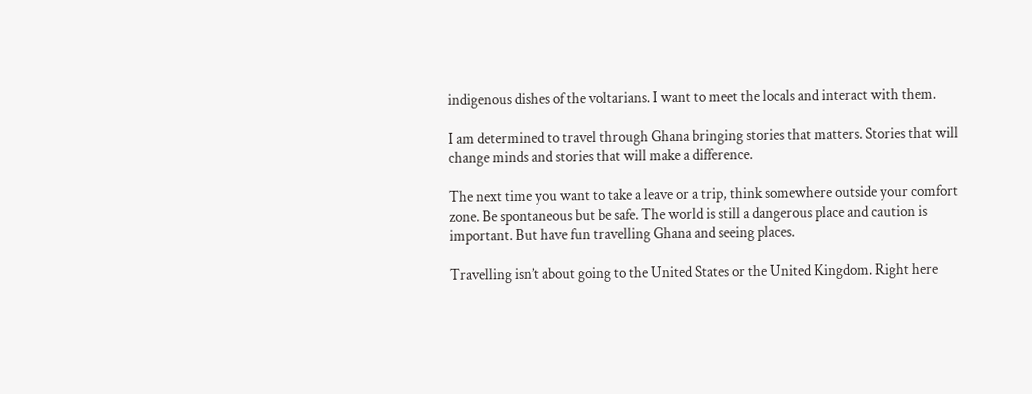indigenous dishes of the voltarians. I want to meet the locals and interact with them.

I am determined to travel through Ghana bringing stories that matters. Stories that will change minds and stories that will make a difference.

The next time you want to take a leave or a trip, think somewhere outside your comfort zone. Be spontaneous but be safe. The world is still a dangerous place and caution is important. But have fun travelling Ghana and seeing places.

Travelling isn’t about going to the United States or the United Kingdom. Right here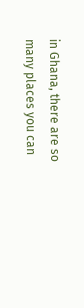in Ghana, there are so many places you can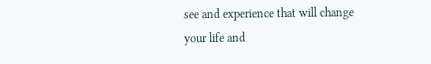see and experience that will change your life and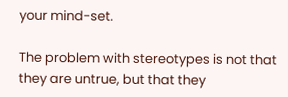your mind-set.

The problem with stereotypes is not that they are untrue, but that they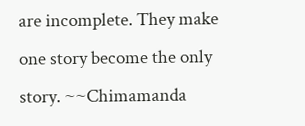are incomplete. They make one story become the only story. ~~Chimamanda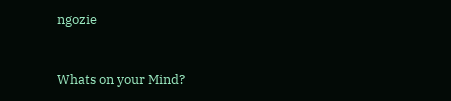ngozie


Whats on your Mind?